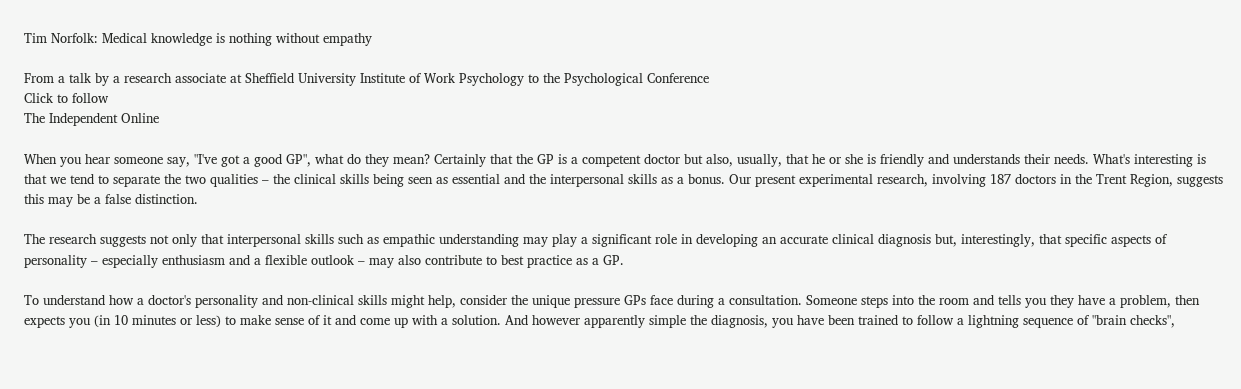Tim Norfolk: Medical knowledge is nothing without empathy

From a talk by a research associate at Sheffield University Institute of Work Psychology to the Psychological Conference
Click to follow
The Independent Online

When you hear someone say, "I've got a good GP", what do they mean? Certainly that the GP is a competent doctor but also, usually, that he or she is friendly and understands their needs. What's interesting is that we tend to separate the two qualities – the clinical skills being seen as essential and the interpersonal skills as a bonus. Our present experimental research, involving 187 doctors in the Trent Region, suggests this may be a false distinction.

The research suggests not only that interpersonal skills such as empathic understanding may play a significant role in developing an accurate clinical diagnosis but, interestingly, that specific aspects of personality – especially enthusiasm and a flexible outlook – may also contribute to best practice as a GP.

To understand how a doctor's personality and non-clinical skills might help, consider the unique pressure GPs face during a consultation. Someone steps into the room and tells you they have a problem, then expects you (in 10 minutes or less) to make sense of it and come up with a solution. And however apparently simple the diagnosis, you have been trained to follow a lightning sequence of "brain checks",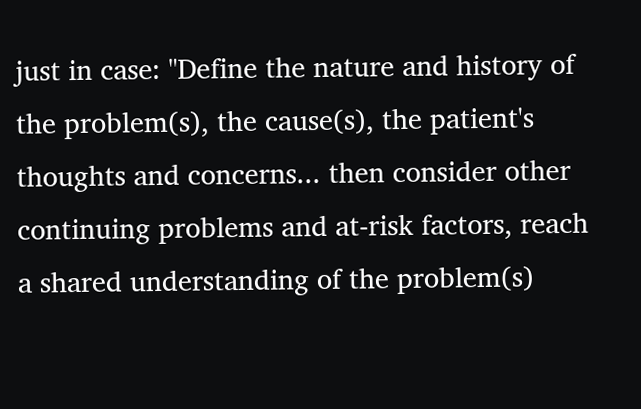just in case: "Define the nature and history of the problem(s), the cause(s), the patient's thoughts and concerns... then consider other continuing problems and at-risk factors, reach a shared understanding of the problem(s)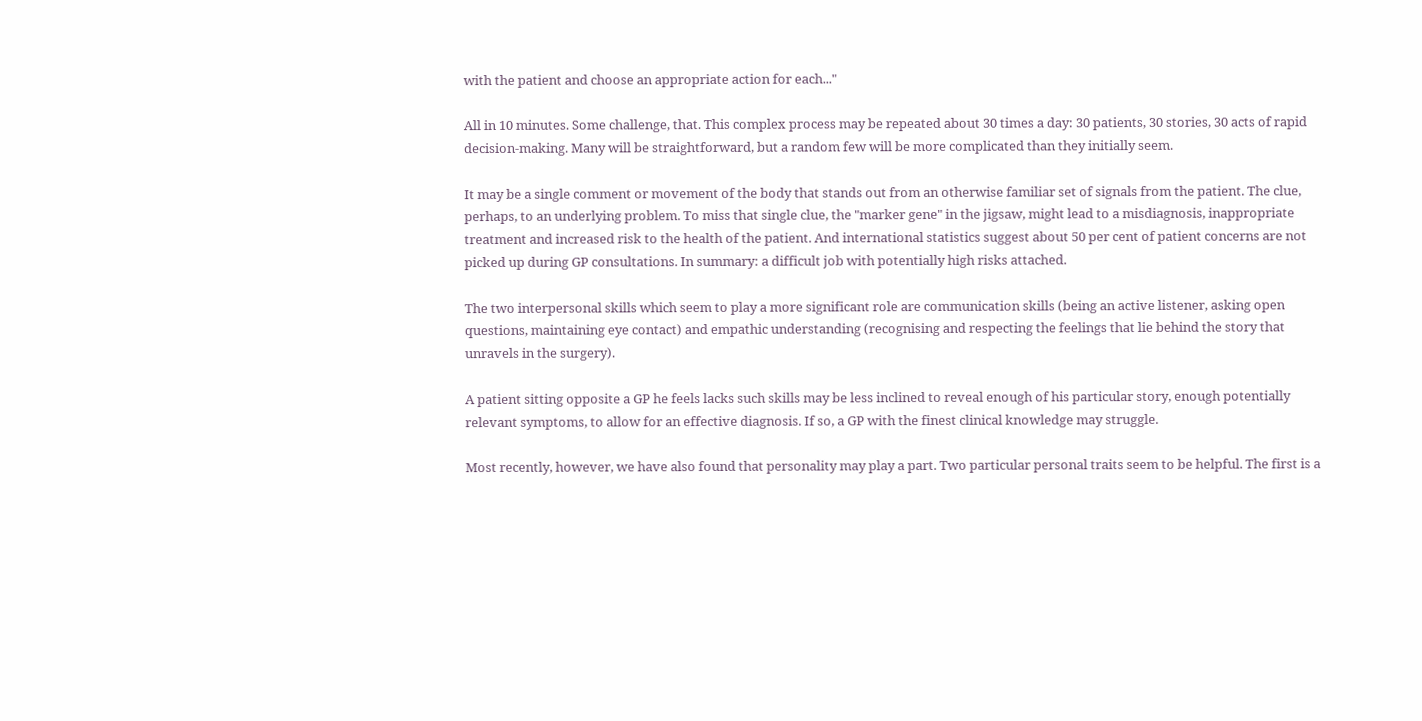with the patient and choose an appropriate action for each..."

All in 10 minutes. Some challenge, that. This complex process may be repeated about 30 times a day: 30 patients, 30 stories, 30 acts of rapid decision-making. Many will be straightforward, but a random few will be more complicated than they initially seem.

It may be a single comment or movement of the body that stands out from an otherwise familiar set of signals from the patient. The clue, perhaps, to an underlying problem. To miss that single clue, the "marker gene" in the jigsaw, might lead to a misdiagnosis, inappropriate treatment and increased risk to the health of the patient. And international statistics suggest about 50 per cent of patient concerns are not picked up during GP consultations. In summary: a difficult job with potentially high risks attached.

The two interpersonal skills which seem to play a more significant role are communication skills (being an active listener, asking open questions, maintaining eye contact) and empathic understanding (recognising and respecting the feelings that lie behind the story that unravels in the surgery).

A patient sitting opposite a GP he feels lacks such skills may be less inclined to reveal enough of his particular story, enough potentially relevant symptoms, to allow for an effective diagnosis. If so, a GP with the finest clinical knowledge may struggle.

Most recently, however, we have also found that personality may play a part. Two particular personal traits seem to be helpful. The first is a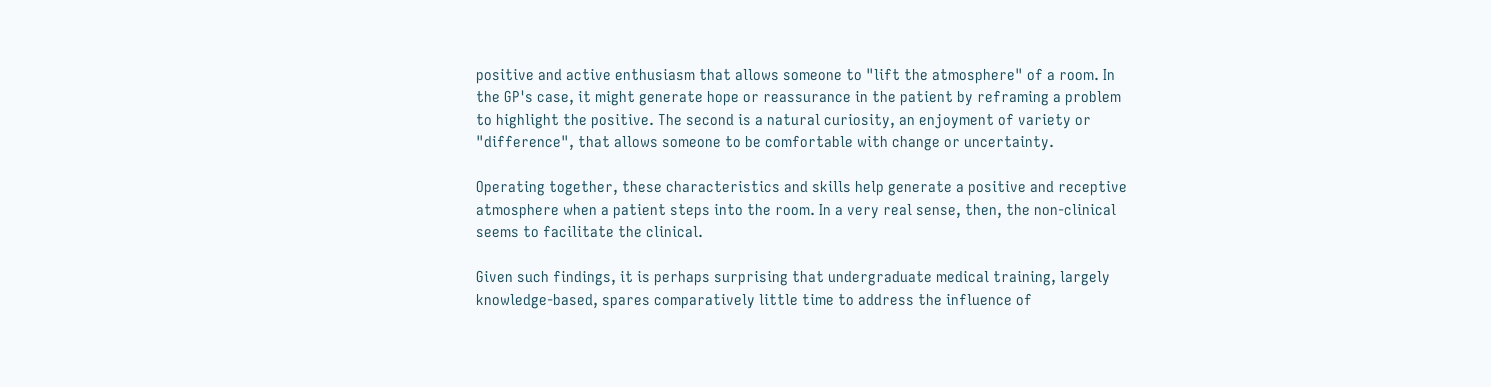positive and active enthusiasm that allows someone to "lift the atmosphere" of a room. In the GP's case, it might generate hope or reassurance in the patient by reframing a problem to highlight the positive. The second is a natural curiosity, an enjoyment of variety or "difference", that allows someone to be comfortable with change or uncertainty.

Operating together, these characteristics and skills help generate a positive and receptive atmosphere when a patient steps into the room. In a very real sense, then, the non-clinical seems to facilitate the clinical.

Given such findings, it is perhaps surprising that undergraduate medical training, largely knowledge-based, spares comparatively little time to address the influence of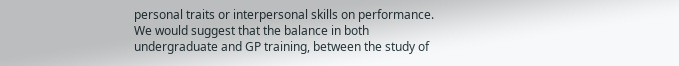personal traits or interpersonal skills on performance. We would suggest that the balance in both undergraduate and GP training, between the study of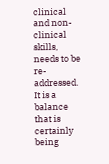clinical and non-clinical skills, needs to be re-addressed. It is a balance that is certainly being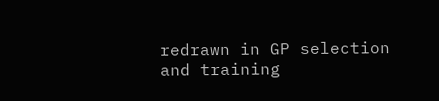redrawn in GP selection and training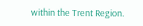within the Trent Region.